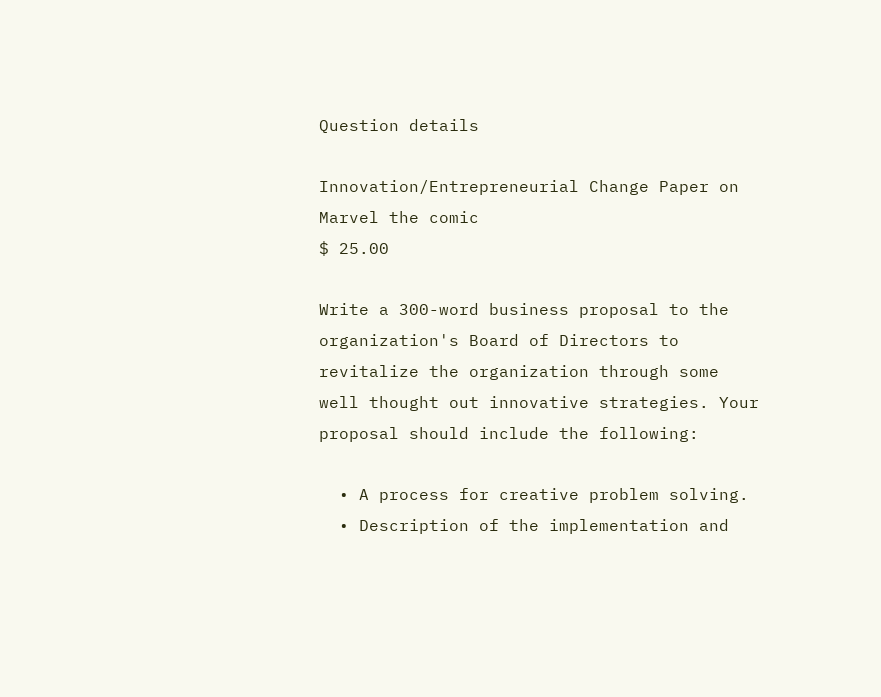Question details

Innovation/Entrepreneurial Change Paper on Marvel the comic
$ 25.00

Write a 300-word business proposal to the organization's Board of Directors to revitalize the organization through some well thought out innovative strategies. Your proposal should include the following:

  • A process for creative problem solving.
  • Description of the implementation and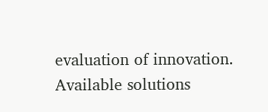evaluation of innovation.
Available solutions